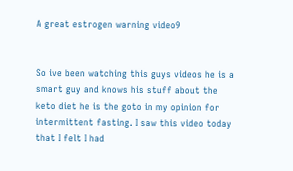A great estrogen warning video9


So ive been watching this guys videos he is a smart guy and knows his stuff about the keto diet he is the goto in my opinion for intermittent fasting. I saw this video today that I felt I had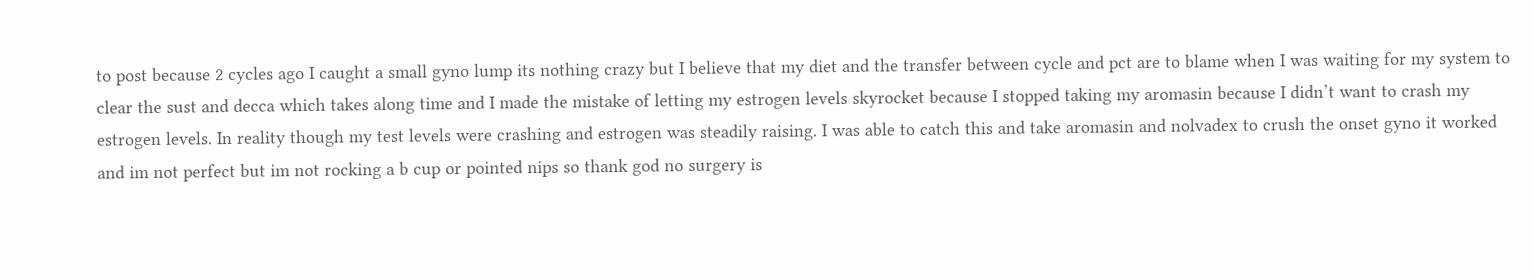to post because 2 cycles ago I caught a small gyno lump its nothing crazy but I believe that my diet and the transfer between cycle and pct are to blame when I was waiting for my system to clear the sust and decca which takes along time and I made the mistake of letting my estrogen levels skyrocket because I stopped taking my aromasin because I didn’t want to crash my estrogen levels. In reality though my test levels were crashing and estrogen was steadily raising. I was able to catch this and take aromasin and nolvadex to crush the onset gyno it worked and im not perfect but im not rocking a b cup or pointed nips so thank god no surgery is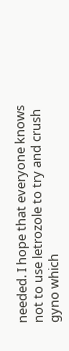needed. I hope that everyone knows not to use letrozole to try and crush gyno which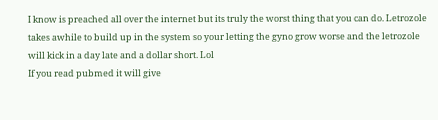I know is preached all over the internet but its truly the worst thing that you can do. Letrozole takes awhile to build up in the system so your letting the gyno grow worse and the letrozole will kick in a day late and a dollar short. Lol
If you read pubmed it will give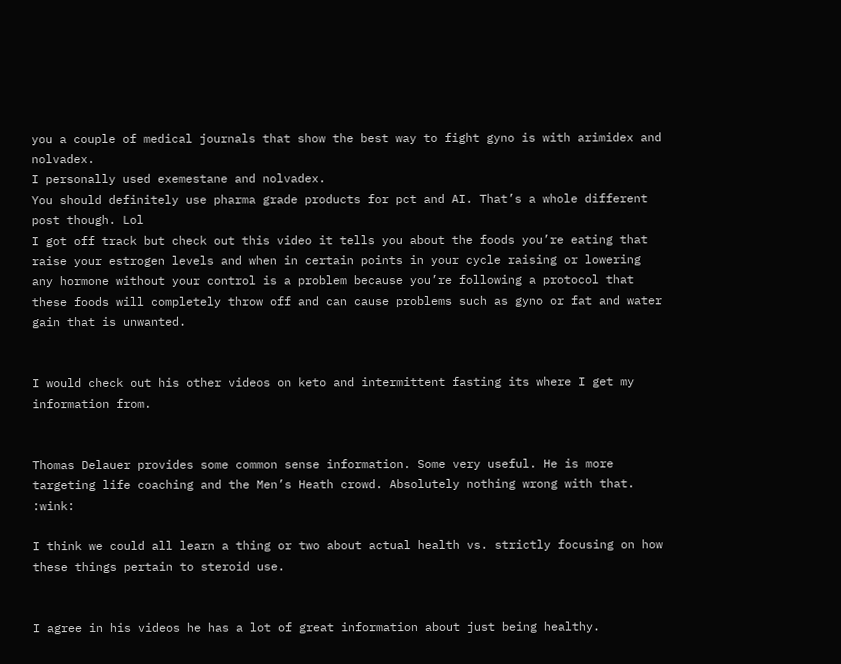you a couple of medical journals that show the best way to fight gyno is with arimidex and nolvadex.
I personally used exemestane and nolvadex.
You should definitely use pharma grade products for pct and AI. That’s a whole different post though. Lol
I got off track but check out this video it tells you about the foods you’re eating that raise your estrogen levels and when in certain points in your cycle raising or lowering any hormone without your control is a problem because you’re following a protocol that these foods will completely throw off and can cause problems such as gyno or fat and water gain that is unwanted.


I would check out his other videos on keto and intermittent fasting its where I get my information from.


Thomas Delauer provides some common sense information. Some very useful. He is more targeting life coaching and the Men’s Heath crowd. Absolutely nothing wrong with that. :wink:

I think we could all learn a thing or two about actual health vs. strictly focusing on how these things pertain to steroid use.


I agree in his videos he has a lot of great information about just being healthy.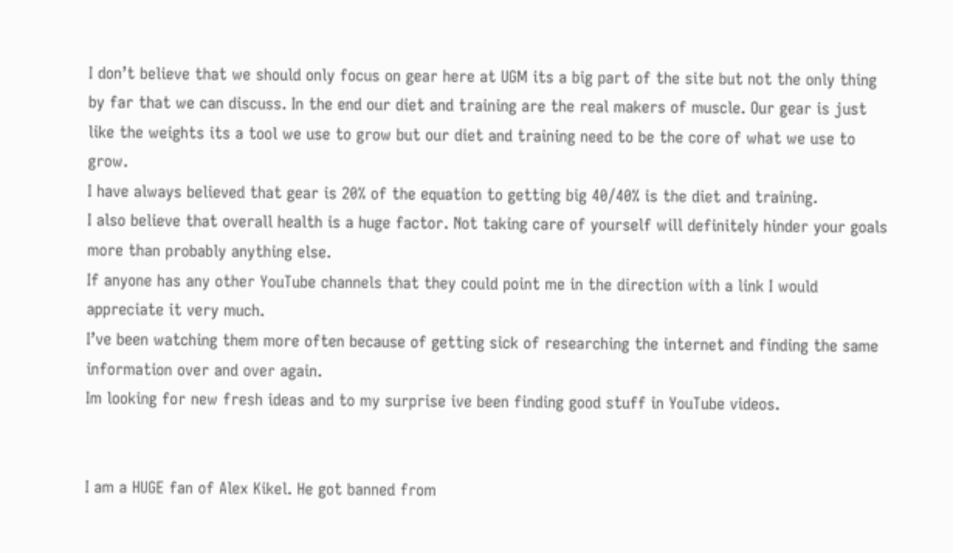I don’t believe that we should only focus on gear here at UGM its a big part of the site but not the only thing by far that we can discuss. In the end our diet and training are the real makers of muscle. Our gear is just like the weights its a tool we use to grow but our diet and training need to be the core of what we use to grow.
I have always believed that gear is 20% of the equation to getting big 40/40% is the diet and training.
I also believe that overall health is a huge factor. Not taking care of yourself will definitely hinder your goals more than probably anything else.
If anyone has any other YouTube channels that they could point me in the direction with a link I would appreciate it very much.
I’ve been watching them more often because of getting sick of researching the internet and finding the same information over and over again.
Im looking for new fresh ideas and to my surprise ive been finding good stuff in YouTube videos.


I am a HUGE fan of Alex Kikel. He got banned from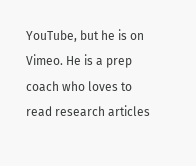YouTube, but he is on Vimeo. He is a prep coach who loves to read research articles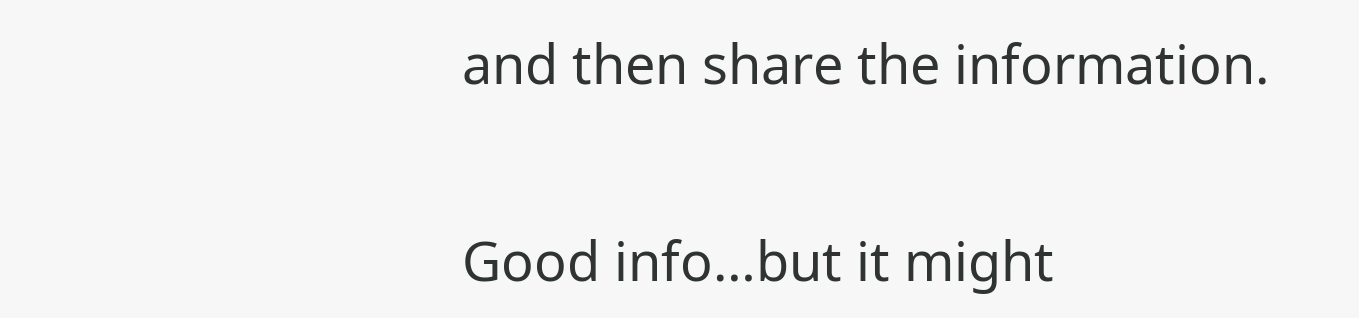and then share the information.


Good info…but it might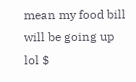mean my food bill will be going up lol $